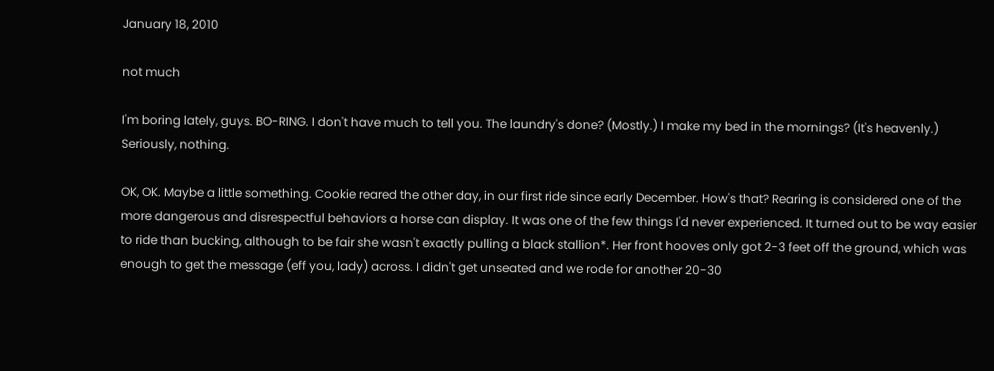January 18, 2010

not much

I'm boring lately, guys. BO-RING. I don't have much to tell you. The laundry's done? (Mostly.) I make my bed in the mornings? (It's heavenly.) Seriously, nothing.

OK, OK. Maybe a little something. Cookie reared the other day, in our first ride since early December. How's that? Rearing is considered one of the more dangerous and disrespectful behaviors a horse can display. It was one of the few things I'd never experienced. It turned out to be way easier to ride than bucking, although to be fair she wasn't exactly pulling a black stallion*. Her front hooves only got 2-3 feet off the ground, which was enough to get the message (eff you, lady) across. I didn't get unseated and we rode for another 20-30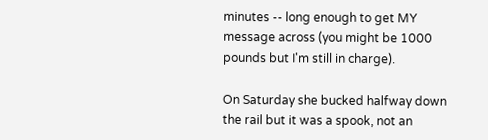minutes -- long enough to get MY message across (you might be 1000 pounds but I'm still in charge).

On Saturday she bucked halfway down the rail but it was a spook, not an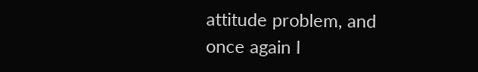attitude problem, and once again I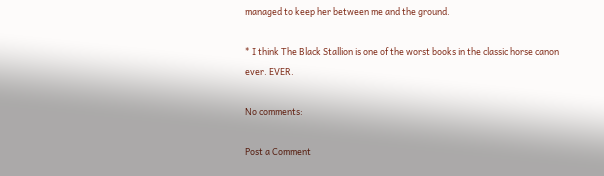managed to keep her between me and the ground.

* I think The Black Stallion is one of the worst books in the classic horse canon ever. EVER.

No comments:

Post a Comment